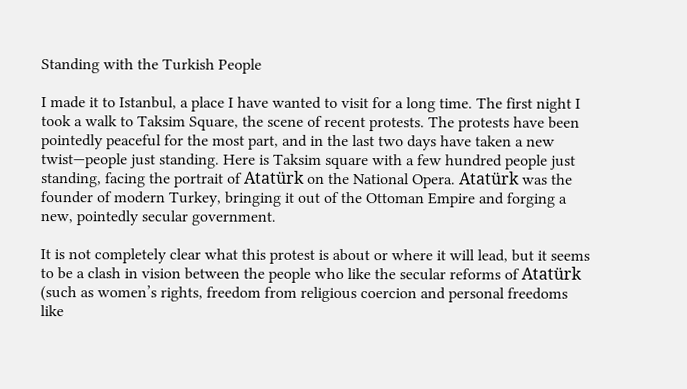Standing with the Turkish People

I made it to Istanbul, a place I have wanted to visit for a long time. The first night I took a walk to Taksim Square, the scene of recent protests. The protests have been pointedly peaceful for the most part, and in the last two days have taken a new twist—people just standing. Here is Taksim square with a few hundred people just standing, facing the portrait of Atatürk on the National Opera. Atatürk was the founder of modern Turkey, bringing it out of the Ottoman Empire and forging a new, pointedly secular government.

It is not completely clear what this protest is about or where it will lead, but it seems to be a clash in vision between the people who like the secular reforms of Atatürk (such as women’s rights, freedom from religious coercion and personal freedoms like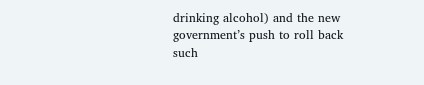drinking alcohol) and the new government’s push to roll back such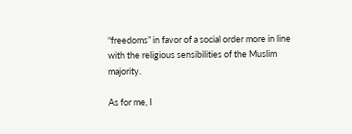“freedoms” in favor of a social order more in line with the religious sensibilities of the Muslim majority.

As for me, I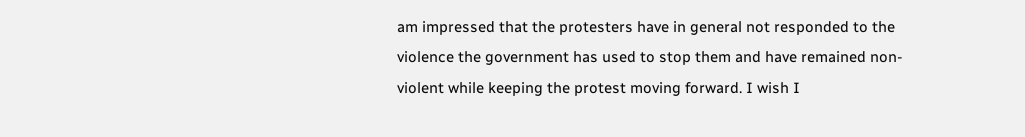am impressed that the protesters have in general not responded to the violence the government has used to stop them and have remained non-violent while keeping the protest moving forward. I wish I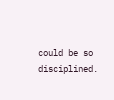could be so disciplined.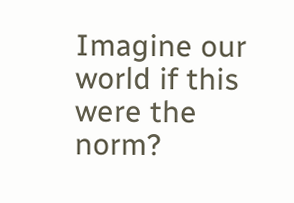Imagine our world if this were the norm?